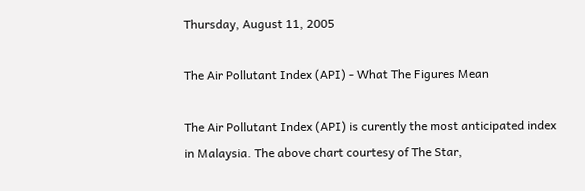Thursday, August 11, 2005

The Air Pollutant Index (API) - What The Figures Mean

The Air Pollutant Index (API) is curently the most anticipated index in Malaysia. The above chart courtesy of The Star,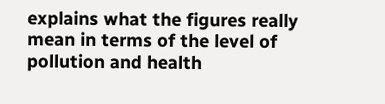explains what the figures really mean in terms of the level of pollution and health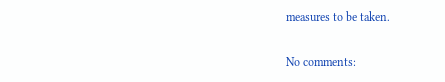measures to be taken.

No comments: